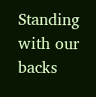Standing with our backs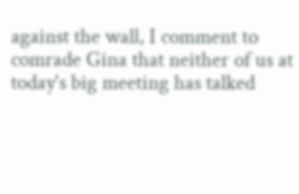against the wall, I comment to comrade Gina that neither of us at today's big meeting has talked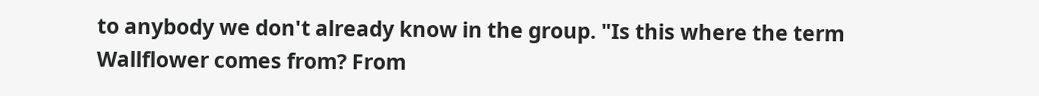to anybody we don't already know in the group. "Is this where the term Wallflower comes from? From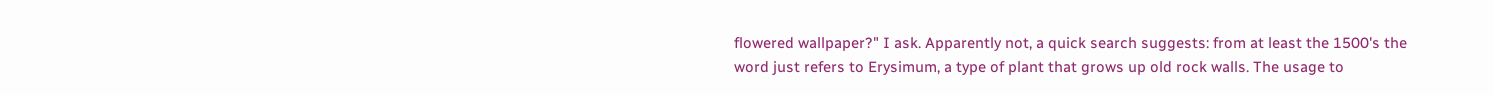flowered wallpaper?" I ask. Apparently not, a quick search suggests: from at least the 1500's the word just refers to Erysimum, a type of plant that grows up old rock walls. The usage to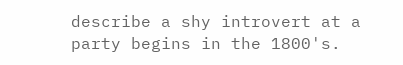describe a shy introvert at a party begins in the 1800's.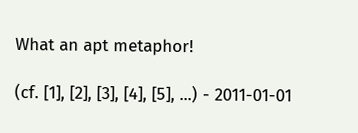What an apt metaphor!

(cf. [1], [2], [3], [4], [5], ...) - 2011-01-01